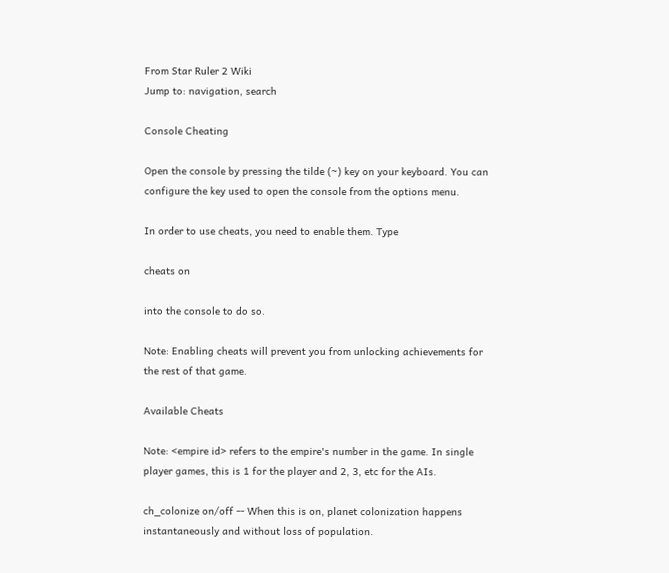From Star Ruler 2 Wiki
Jump to: navigation, search

Console Cheating

Open the console by pressing the tilde (~) key on your keyboard. You can configure the key used to open the console from the options menu.

In order to use cheats, you need to enable them. Type

cheats on

into the console to do so.

Note: Enabling cheats will prevent you from unlocking achievements for the rest of that game.

Available Cheats

Note: <empire id> refers to the empire's number in the game. In single player games, this is 1 for the player and 2, 3, etc for the AIs.

ch_colonize on/off -- When this is on, planet colonization happens instantaneously and without loss of population.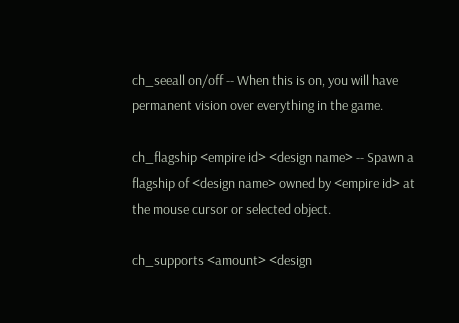ch_seeall on/off -- When this is on, you will have permanent vision over everything in the game.

ch_flagship <empire id> <design name> -- Spawn a flagship of <design name> owned by <empire id> at the mouse cursor or selected object.

ch_supports <amount> <design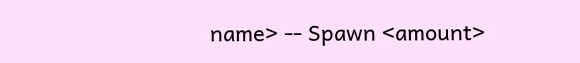name> -- Spawn <amount>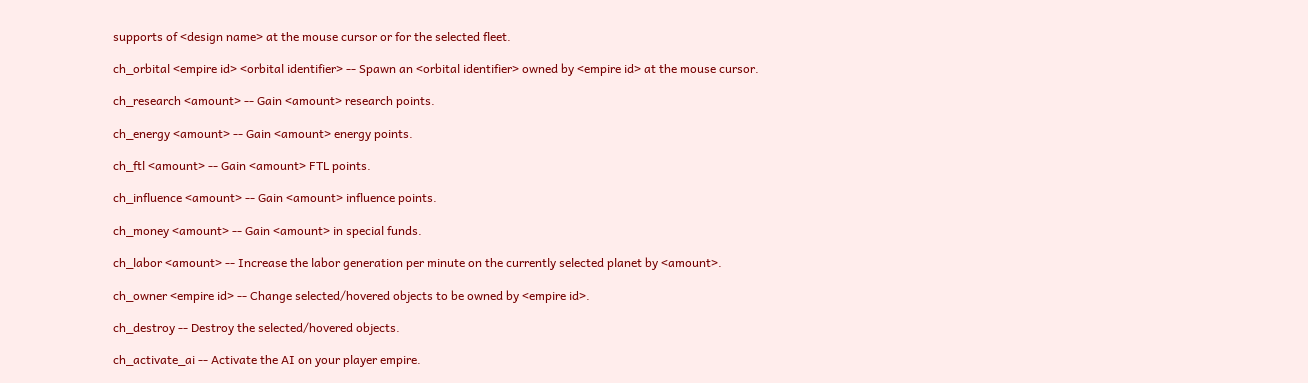supports of <design name> at the mouse cursor or for the selected fleet.

ch_orbital <empire id> <orbital identifier> -- Spawn an <orbital identifier> owned by <empire id> at the mouse cursor.

ch_research <amount> -- Gain <amount> research points.

ch_energy <amount> -- Gain <amount> energy points.

ch_ftl <amount> -- Gain <amount> FTL points.

ch_influence <amount> -- Gain <amount> influence points.

ch_money <amount> -- Gain <amount> in special funds.

ch_labor <amount> -- Increase the labor generation per minute on the currently selected planet by <amount>.

ch_owner <empire id> -- Change selected/hovered objects to be owned by <empire id>.

ch_destroy -- Destroy the selected/hovered objects.

ch_activate_ai -- Activate the AI on your player empire.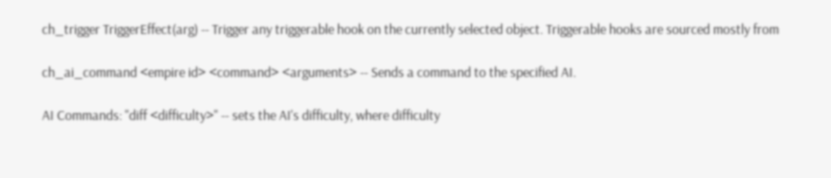ch_trigger TriggerEffect(arg) -- Trigger any triggerable hook on the currently selected object. Triggerable hooks are sourced mostly from

ch_ai_command <empire id> <command> <arguments> -- Sends a command to the specified AI.

AI Commands: "diff <difficulty>" -- sets the AI's difficulty, where difficulty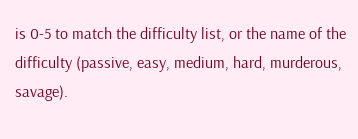is 0-5 to match the difficulty list, or the name of the difficulty (passive, easy, medium, hard, murderous, savage).